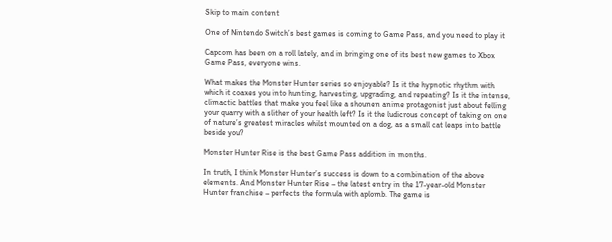Skip to main content

One of Nintendo Switch’s best games is coming to Game Pass, and you need to play it

Capcom has been on a roll lately, and in bringing one of its best new games to Xbox Game Pass, everyone wins.

What makes the Monster Hunter series so enjoyable? Is it the hypnotic rhythm with which it coaxes you into hunting, harvesting, upgrading, and repeating? Is it the intense, climactic battles that make you feel like a shounen anime protagonist just about felling your quarry with a slither of your health left? Is it the ludicrous concept of taking on one of nature’s greatest miracles whilst mounted on a dog, as a small cat leaps into battle beside you?

Monster Hunter Rise is the best Game Pass addition in months.

In truth, I think Monster Hunter’s success is down to a combination of the above elements. And Monster Hunter Rise – the latest entry in the 17-year-old Monster Hunter franchise – perfects the formula with aplomb. The game is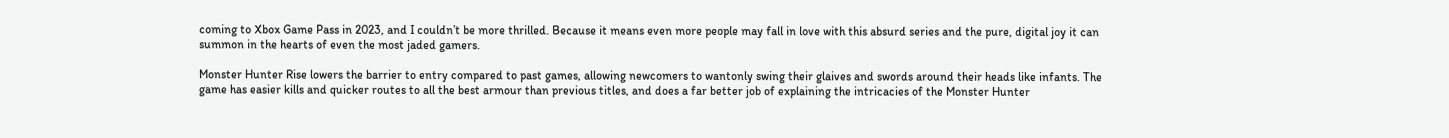coming to Xbox Game Pass in 2023, and I couldn’t be more thrilled. Because it means even more people may fall in love with this absurd series and the pure, digital joy it can summon in the hearts of even the most jaded gamers.

Monster Hunter Rise lowers the barrier to entry compared to past games, allowing newcomers to wantonly swing their glaives and swords around their heads like infants. The game has easier kills and quicker routes to all the best armour than previous titles, and does a far better job of explaining the intricacies of the Monster Hunter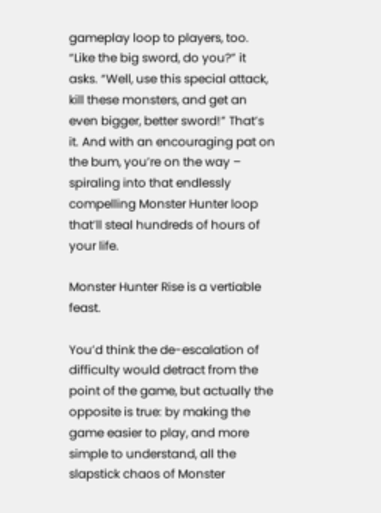gameplay loop to players, too. “Like the big sword, do you?” it asks. “Well, use this special attack, kill these monsters, and get an even bigger, better sword!” That’s it. And with an encouraging pat on the bum, you’re on the way – spiraling into that endlessly compelling Monster Hunter loop that’ll steal hundreds of hours of your life.

Monster Hunter Rise is a vertiable feast.

You’d think the de-escalation of difficulty would detract from the point of the game, but actually the opposite is true: by making the game easier to play, and more simple to understand, all the slapstick chaos of Monster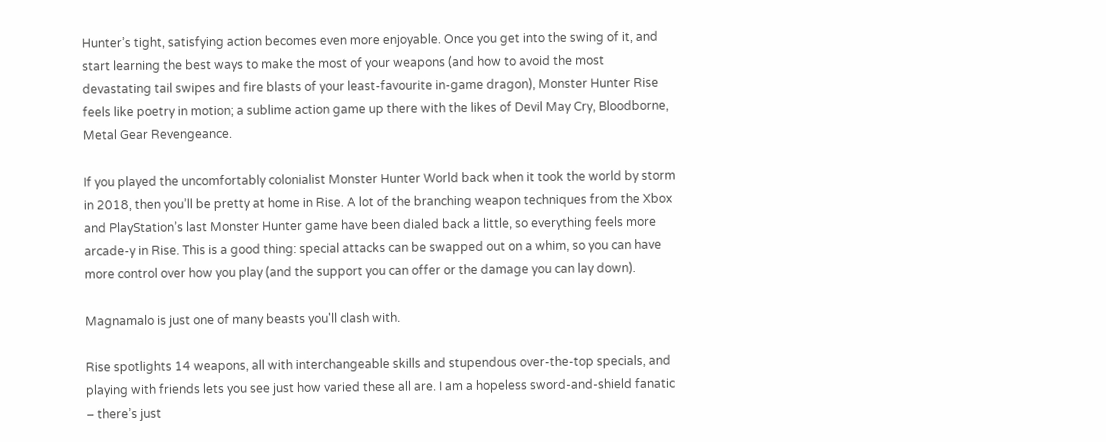Hunter’s tight, satisfying action becomes even more enjoyable. Once you get into the swing of it, and start learning the best ways to make the most of your weapons (and how to avoid the most devastating tail swipes and fire blasts of your least-favourite in-game dragon), Monster Hunter Rise feels like poetry in motion; a sublime action game up there with the likes of Devil May Cry, Bloodborne, Metal Gear Revengeance.

If you played the uncomfortably colonialist Monster Hunter World back when it took the world by storm in 2018, then you’ll be pretty at home in Rise. A lot of the branching weapon techniques from the Xbox and PlayStation’s last Monster Hunter game have been dialed back a little, so everything feels more arcade-y in Rise. This is a good thing: special attacks can be swapped out on a whim, so you can have more control over how you play (and the support you can offer or the damage you can lay down).

Magnamalo is just one of many beasts you'll clash with.

Rise spotlights 14 weapons, all with interchangeable skills and stupendous over-the-top specials, and playing with friends lets you see just how varied these all are. I am a hopeless sword-and-shield fanatic – there’s just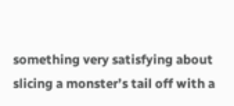something very satisfying about slicing a monster’s tail off with a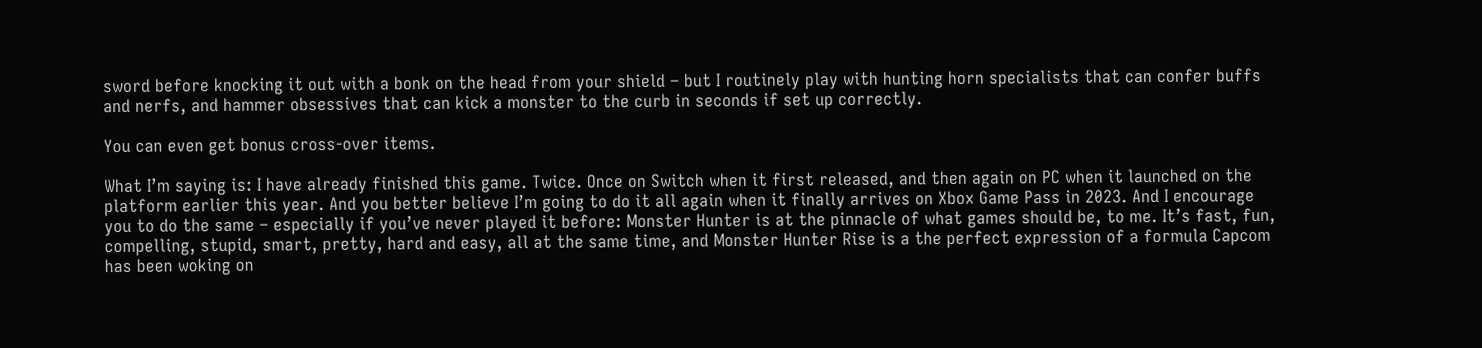sword before knocking it out with a bonk on the head from your shield – but I routinely play with hunting horn specialists that can confer buffs and nerfs, and hammer obsessives that can kick a monster to the curb in seconds if set up correctly.

You can even get bonus cross-over items.

What I’m saying is: I have already finished this game. Twice. Once on Switch when it first released, and then again on PC when it launched on the platform earlier this year. And you better believe I’m going to do it all again when it finally arrives on Xbox Game Pass in 2023. And I encourage you to do the same – especially if you’ve never played it before: Monster Hunter is at the pinnacle of what games should be, to me. It’s fast, fun, compelling, stupid, smart, pretty, hard and easy, all at the same time, and Monster Hunter Rise is a the perfect expression of a formula Capcom has been woking on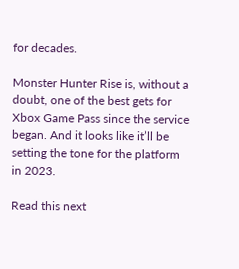for decades.

Monster Hunter Rise is, without a doubt, one of the best gets for Xbox Game Pass since the service began. And it looks like it’ll be setting the tone for the platform in 2023.

Read this next